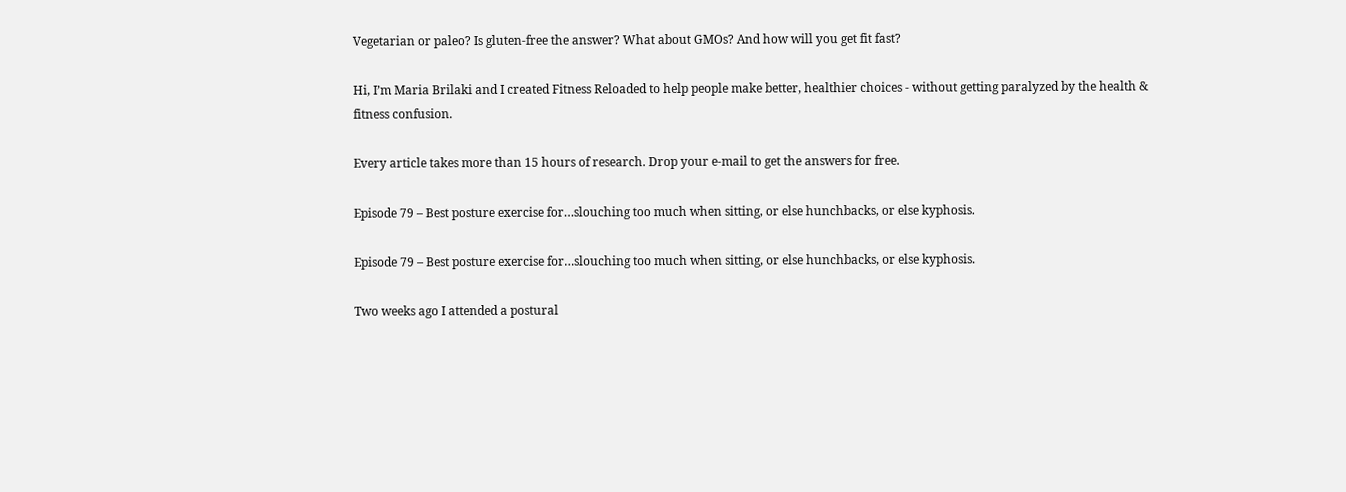Vegetarian or paleo? Is gluten-free the answer? What about GMOs? And how will you get fit fast?

Hi, I’m Maria Brilaki and I created Fitness Reloaded to help people make better, healthier choices - without getting paralyzed by the health & fitness confusion.

Every article takes more than 15 hours of research. Drop your e-mail to get the answers for free.

Episode 79 – Best posture exercise for…slouching too much when sitting, or else hunchbacks, or else kyphosis.

Episode 79 – Best posture exercise for…slouching too much when sitting, or else hunchbacks, or else kyphosis.

Two weeks ago I attended a postural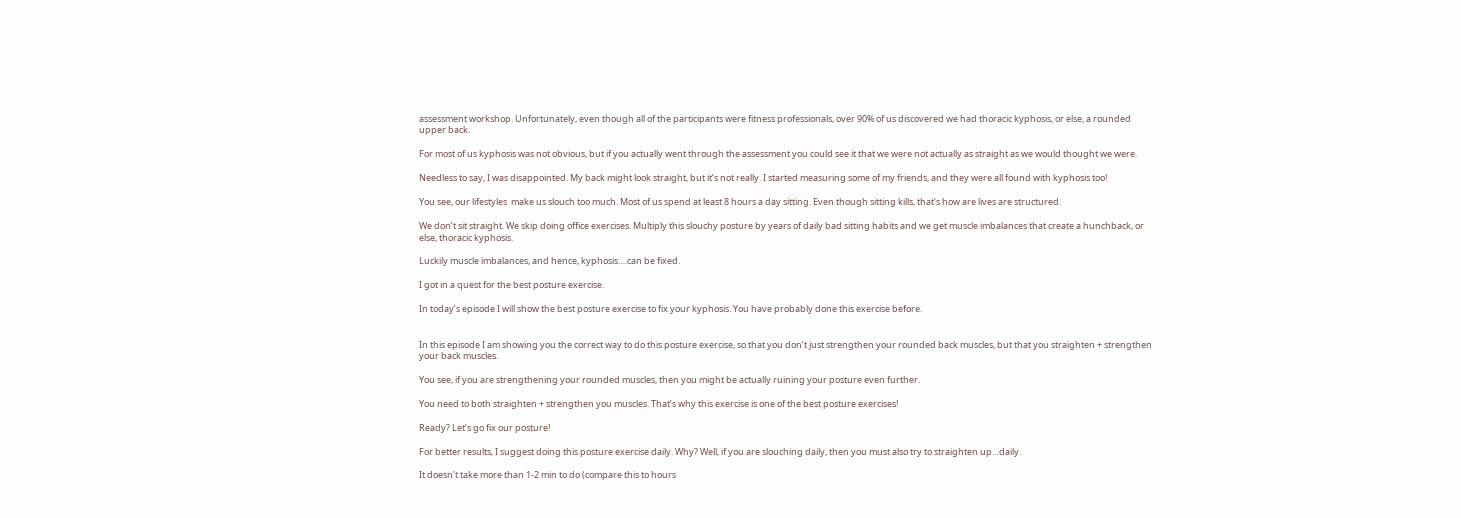assessment workshop. Unfortunately, even though all of the participants were fitness professionals, over 90% of us discovered we had thoracic kyphosis, or else, a rounded upper back.

For most of us kyphosis was not obvious, but if you actually went through the assessment you could see it that we were not actually as straight as we would thought we were.

Needless to say, I was disappointed. My back might look straight, but it’s not really. I started measuring some of my friends, and they were all found with kyphosis too!

You see, our lifestyles  make us slouch too much. Most of us spend at least 8 hours a day sitting. Even though sitting kills, that’s how are lives are structured.

We don’t sit straight. We skip doing office exercises. Multiply this slouchy posture by years of daily bad sitting habits and we get muscle imbalances that create a hunchback, or else, thoracic kyphosis.

Luckily muscle imbalances, and hence, kyphosis….can be fixed.

I got in a quest for the best posture exercise.

In today’s episode I will show the best posture exercise to fix your kyphosis. You have probably done this exercise before.


In this episode I am showing you the correct way to do this posture exercise, so that you don’t just strengthen your rounded back muscles, but that you straighten + strengthen your back muscles.

You see, if you are strengthening your rounded muscles, then you might be actually ruining your posture even further.

You need to both straighten + strengthen you muscles. That’s why this exercise is one of the best posture exercises!

Ready? Let’s go fix our posture!

For better results, I suggest doing this posture exercise daily. Why? Well, if you are slouching daily, then you must also try to straighten up…daily.

It doesn’t take more than 1-2 min to do (compare this to hours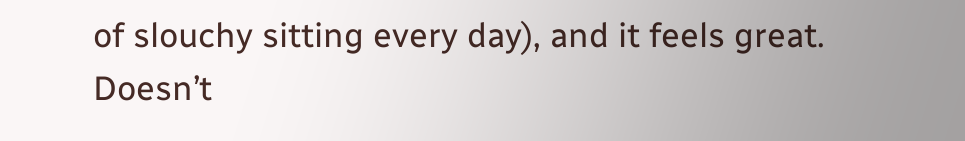of slouchy sitting every day), and it feels great. Doesn’t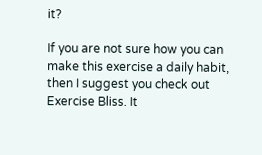it?

If you are not sure how you can make this exercise a daily habit, then I suggest you check out Exercise Bliss. It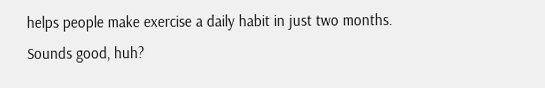helps people make exercise a daily habit in just two months. Sounds good, huh?